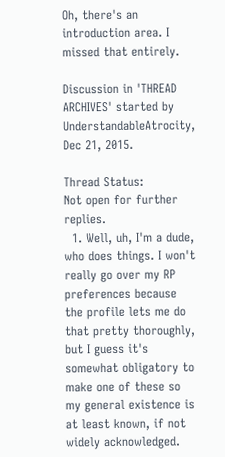Oh, there's an introduction area. I missed that entirely.

Discussion in 'THREAD ARCHIVES' started by UnderstandableAtrocity, Dec 21, 2015.

Thread Status:
Not open for further replies.
  1. Well, uh, I'm a dude, who does things. I won't really go over my RP preferences because the profile lets me do that pretty thoroughly, but I guess it's somewhat obligatory to make one of these so my general existence is at least known, if not widely acknowledged.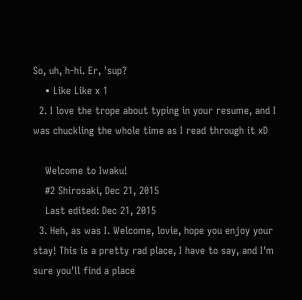So, uh, h-hi. Er, 'sup?
    • Like Like x 1
  2. I love the trope about typing in your resume, and I was chuckling the whole time as I read through it xD

    Welcome to Iwaku!
    #2 Shirosaki, Dec 21, 2015
    Last edited: Dec 21, 2015
  3. Heh, as was I. Welcome, lovie, hope you enjoy your stay! This is a pretty rad place, I have to say, and I'm sure you'll find a place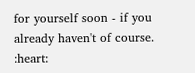for yourself soon - if you already haven't of course. :heart: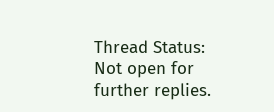Thread Status:
Not open for further replies.